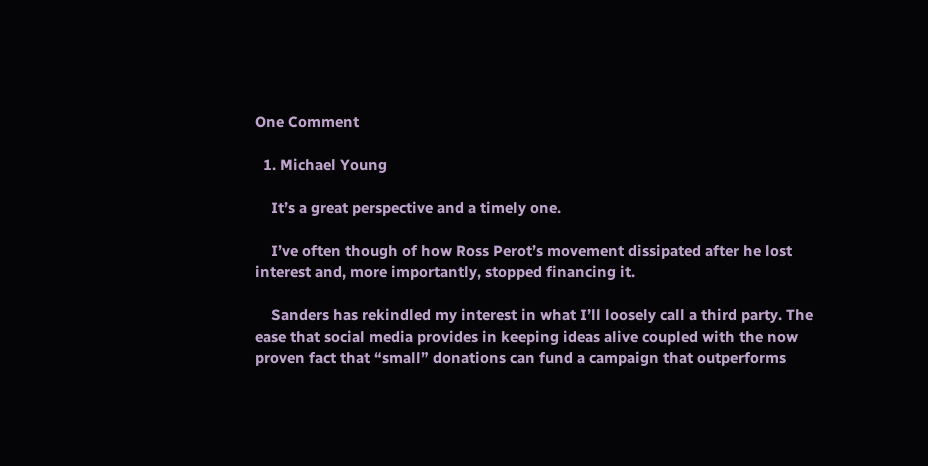One Comment

  1. Michael Young

    It’s a great perspective and a timely one.

    I’ve often though of how Ross Perot’s movement dissipated after he lost interest and, more importantly, stopped financing it.

    Sanders has rekindled my interest in what I’ll loosely call a third party. The ease that social media provides in keeping ideas alive coupled with the now proven fact that “small” donations can fund a campaign that outperforms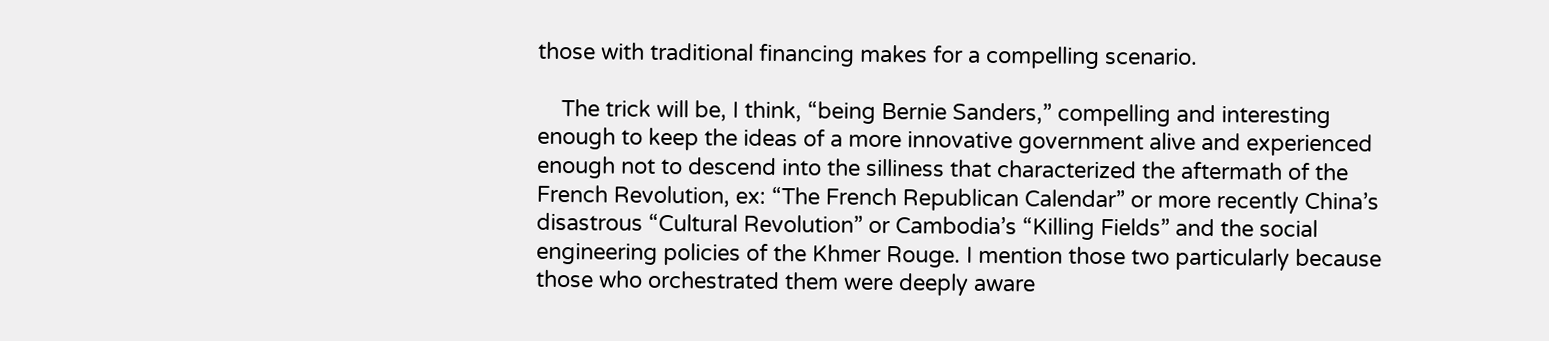those with traditional financing makes for a compelling scenario.

    The trick will be, I think, “being Bernie Sanders,” compelling and interesting enough to keep the ideas of a more innovative government alive and experienced enough not to descend into the silliness that characterized the aftermath of the French Revolution, ex: “The French Republican Calendar” or more recently China’s disastrous “Cultural Revolution” or Cambodia’s “Killing Fields” and the social engineering policies of the Khmer Rouge. I mention those two particularly because those who orchestrated them were deeply aware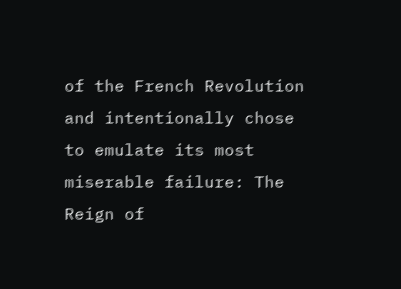of the French Revolution and intentionally chose to emulate its most miserable failure: The Reign of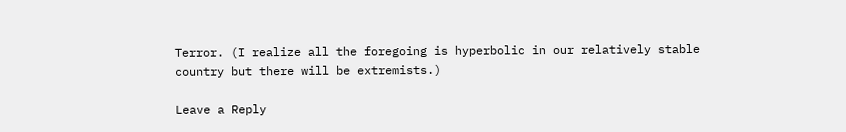Terror. (I realize all the foregoing is hyperbolic in our relatively stable country but there will be extremists.)

Leave a Reply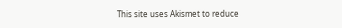This site uses Akismet to reduce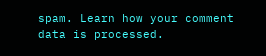spam. Learn how your comment data is processed.